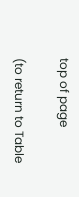top of page

(to return to Table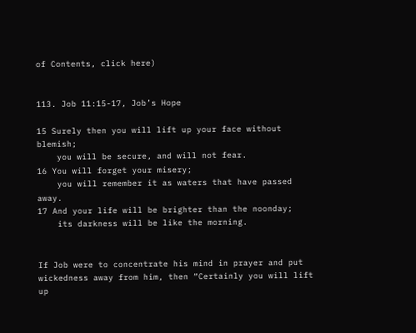of Contents, click here)


113. Job 11:15-17, Job’s Hope

15 Surely then you will lift up your face without blemish;
    you will be secure, and will not fear.
16 You will forget your misery;
    you will remember it as waters that have passed away.
17 And your life will be brighter than the noonday;
    its darkness will be like the morning.


If Job were to concentrate his mind in prayer and put wickedness away from him, then “Certainly you will lift up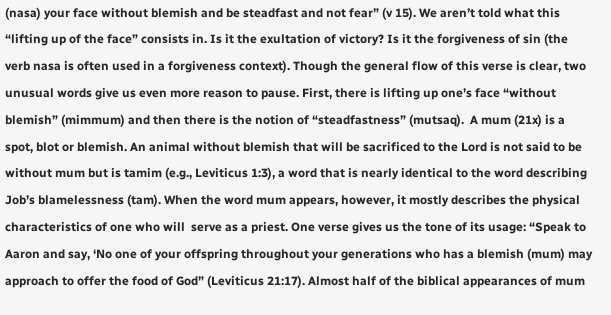(nasa) your face without blemish and be steadfast and not fear” (v 15). We aren’t told what this “lifting up of the face” consists in. Is it the exultation of victory? Is it the forgiveness of sin (the verb nasa is often used in a forgiveness context). Though the general flow of this verse is clear, two unusual words give us even more reason to pause. First, there is lifting up one’s face “without blemish” (mimmum) and then there is the notion of “steadfastness” (mutsaq).  A mum (21x) is a spot, blot or blemish. An animal without blemish that will be sacrificed to the Lord is not said to be without mum but is tamim (e.g., Leviticus 1:3), a word that is nearly identical to the word describing Job’s blamelessness (tam). When the word mum appears, however, it mostly describes the physical characteristics of one who will  serve as a priest. One verse gives us the tone of its usage: “Speak to Aaron and say, ‘No one of your offspring throughout your generations who has a blemish (mum) may approach to offer the food of God” (Leviticus 21:17). Almost half of the biblical appearances of mum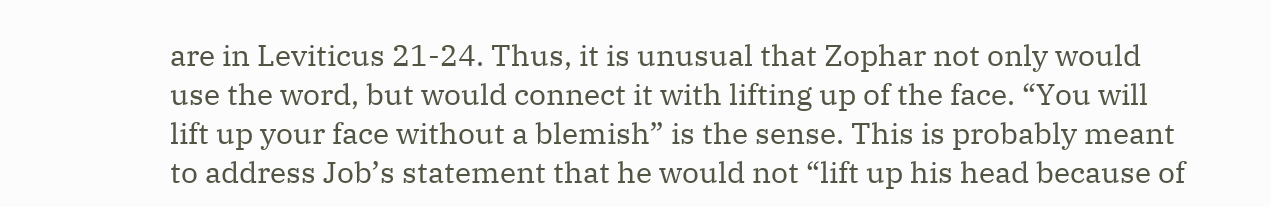are in Leviticus 21-24. Thus, it is unusual that Zophar not only would use the word, but would connect it with lifting up of the face. “You will lift up your face without a blemish” is the sense. This is probably meant to address Job’s statement that he would not “lift up his head because of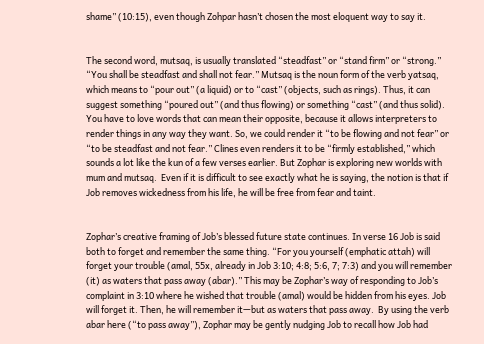shame” (10:15), even though Zohpar hasn’t chosen the most eloquent way to say it.


The second word, mutsaq, is usually translated “steadfast” or “stand firm” or “strong.” “You shall be steadfast and shall not fear.” Mutsaq is the noun form of the verb yatsaq, which means to “pour out” (a liquid) or to “cast” (objects, such as rings). Thus, it can suggest something “poured out” (and thus flowing) or something “cast” (and thus solid). You have to love words that can mean their opposite, because it allows interpreters to render things in any way they want. So, we could render it “to be flowing and not fear” or “to be steadfast and not fear.” Clines even renders it to be “firmly established,” which sounds a lot like the kun of a few verses earlier. But Zophar is exploring new worlds with mum and mutsaq.  Even if it is difficult to see exactly what he is saying, the notion is that if Job removes wickedness from his life, he will be free from fear and taint.


Zophar’s creative framing of Job’s blessed future state continues. In verse 16 Job is said both to forget and remember the same thing. “For you yourself (emphatic attah) will forget your trouble (amal, 55x, already in Job 3:10; 4:8; 5:6, 7; 7:3) and you will remember (it) as waters that pass away (abar).” This may be Zophar’s way of responding to Job’s complaint in 3:10 where he wished that trouble (amal) would be hidden from his eyes. Job will forget it. Then, he will remember it—but as waters that pass away.  By using the verb abar here (“to pass away”), Zophar may be gently nudging Job to recall how Job had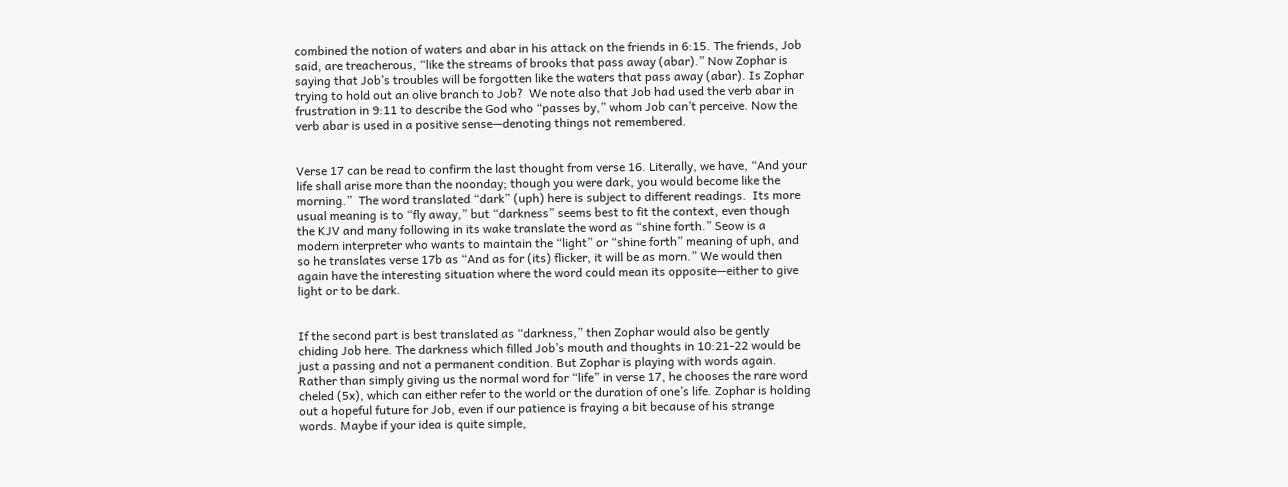combined the notion of waters and abar in his attack on the friends in 6:15. The friends, Job said, are treacherous, “like the streams of brooks that pass away (abar).” Now Zophar is saying that Job’s troubles will be forgotten like the waters that pass away (abar). Is Zophar trying to hold out an olive branch to Job?  We note also that Job had used the verb abar in frustration in 9:11 to describe the God who “passes by,” whom Job can’t perceive. Now the verb abar is used in a positive sense—denoting things not remembered.


Verse 17 can be read to confirm the last thought from verse 16. Literally, we have, “And your life shall arise more than the noonday; though you were dark, you would become like the morning.”  The word translated “dark” (uph) here is subject to different readings.  Its more usual meaning is to “fly away,” but “darkness” seems best to fit the context, even though the KJV and many following in its wake translate the word as “shine forth.” Seow is a modern interpreter who wants to maintain the “light” or “shine forth” meaning of uph, and so he translates verse 17b as “And as for (its) flicker, it will be as morn.” We would then again have the interesting situation where the word could mean its opposite—either to give light or to be dark.


If the second part is best translated as “darkness,” then Zophar would also be gently chiding Job here. The darkness which filled Job’s mouth and thoughts in 10:21-22 would be just a passing and not a permanent condition. But Zophar is playing with words again. Rather than simply giving us the normal word for “life” in verse 17, he chooses the rare word cheled (5x), which can either refer to the world or the duration of one’s life. Zophar is holding out a hopeful future for Job, even if our patience is fraying a bit because of his strange words. Maybe if your idea is quite simple,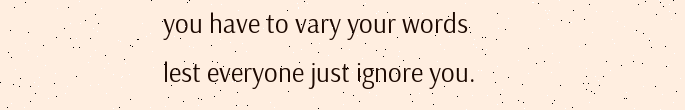you have to vary your words lest everyone just ignore you.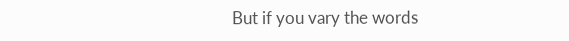But if you vary the words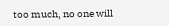too much, no one will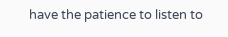have the patience to listen to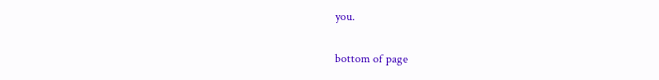you.

bottom of page